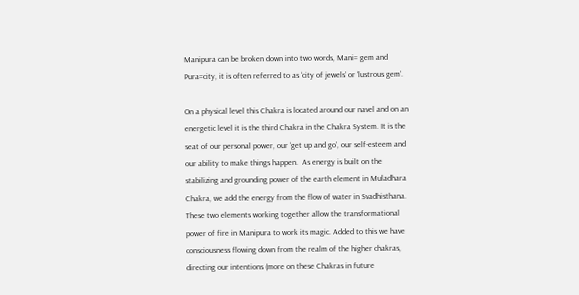Manipura can be broken down into two words, Mani= gem and Pura=city, it is often referred to as ‘city of jewels’ or ‘lustrous gem’.

On a physical level this Chakra is located around our navel and on an energetic level it is the third Chakra in the Chakra System. It is the seat of our personal power, our ‘get up and go’, our self-esteem and our ability to make things happen.  As energy is built on the stabilizing and grounding power of the earth element in Muladhara Chakra, we add the energy from the flow of water in Svadhisthana. These two elements working together allow the transformational power of fire in Manipura to work its magic. Added to this we have consciousness flowing down from the realm of the higher chakras, directing our intentions (more on these Chakras in future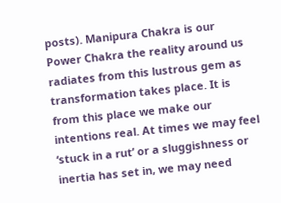posts). Manipura Chakra is our Power Chakra the reality around us radiates from this lustrous gem as transformation takes place. It is from this place we make our intentions real. At times we may feel ‘stuck in a rut’ or a sluggishness or inertia has set in, we may need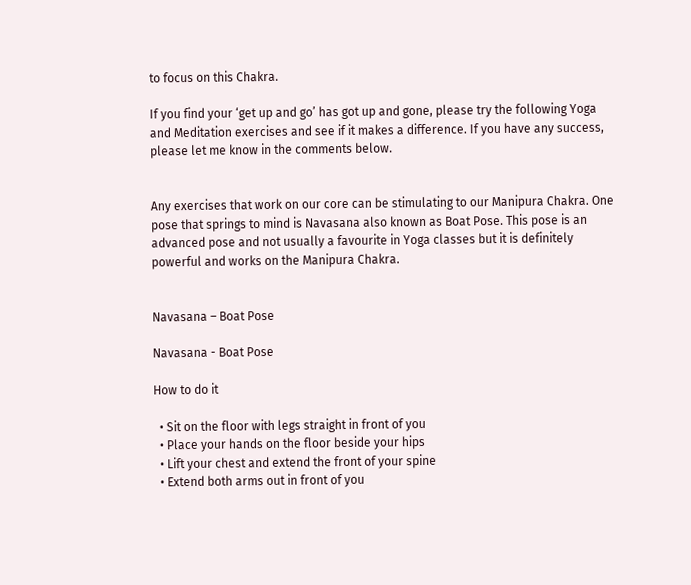to focus on this Chakra.

If you find your ‘get up and go’ has got up and gone, please try the following Yoga and Meditation exercises and see if it makes a difference. If you have any success, please let me know in the comments below.


Any exercises that work on our core can be stimulating to our Manipura Chakra. One pose that springs to mind is Navasana also known as Boat Pose. This pose is an advanced pose and not usually a favourite in Yoga classes but it is definitely powerful and works on the Manipura Chakra.


Navasana – Boat Pose

Navasana - Boat Pose

How to do it

  • Sit on the floor with legs straight in front of you
  • Place your hands on the floor beside your hips
  • Lift your chest and extend the front of your spine
  • Extend both arms out in front of you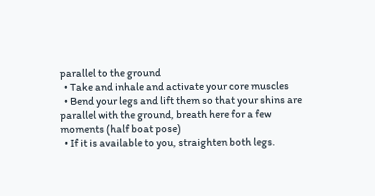parallel to the ground
  • Take and inhale and activate your core muscles
  • Bend your legs and lift them so that your shins are parallel with the ground, breath here for a few moments (half boat pose)
  • If it is available to you, straighten both legs.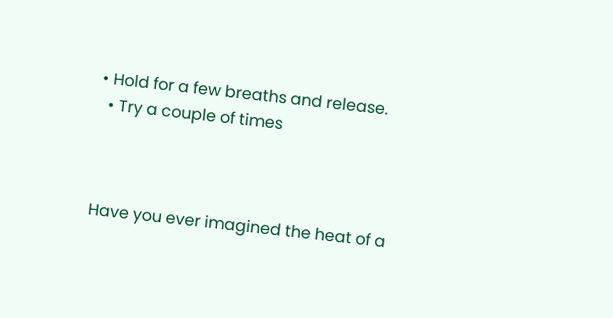• Hold for a few breaths and release.
  • Try a couple of times



Have you ever imagined the heat of a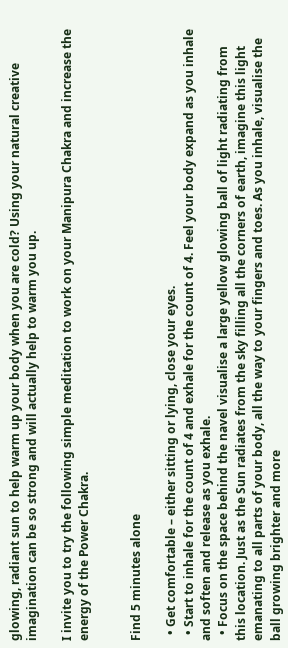glowing, radiant sun to help warm up your body when you are cold? Using your natural creative imagination can be so strong and will actually help to warm you up.

I invite you to try the following simple meditation to work on your Manipura Chakra and increase the energy of the Power Chakra.


Find 5 minutes alone

  • Get comfortable – either sitting or lying, close your eyes.
  • Start to inhale for the count of 4 and exhale for the count of 4. Feel your body expand as you inhale and soften and release as you exhale.
  • Focus on the space behind the navel visualise a large yellow glowing ball of light radiating from this location. Just as the Sun radiates from the sky filling all the corners of earth, imagine this light emanating to all parts of your body, all the way to your fingers and toes. As you inhale, visualise the ball growing brighter and more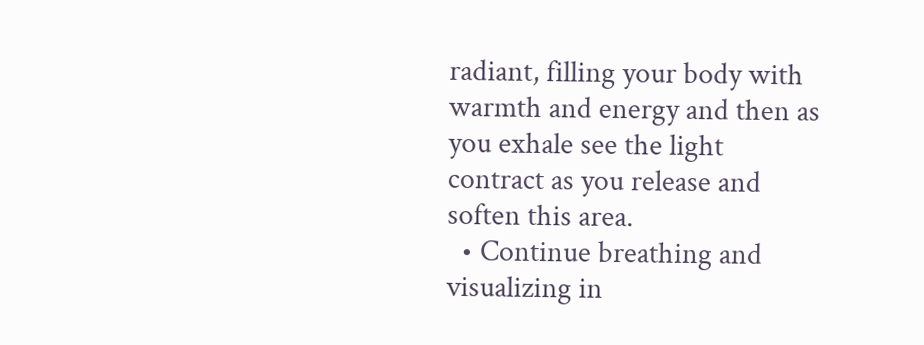radiant, filling your body with warmth and energy and then as you exhale see the light contract as you release and soften this area.
  • Continue breathing and visualizing in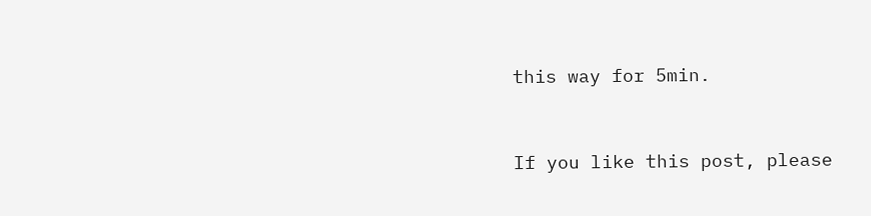this way for 5min.


If you like this post, please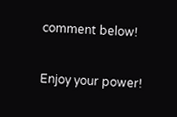comment below!

Enjoy your power!